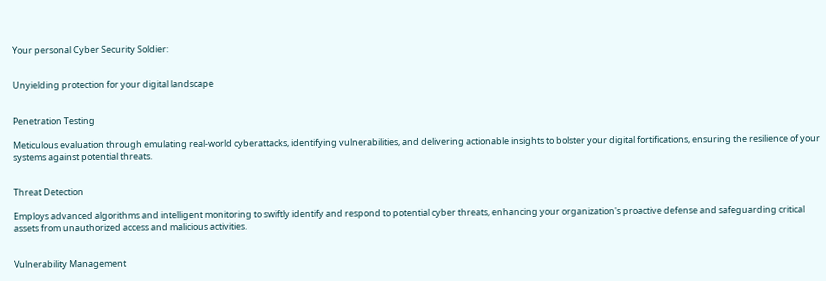Your personal Cyber Security Soldier:


Unyielding protection for your digital landscape


Penetration Testing

Meticulous evaluation through emulating real-world cyberattacks, identifying vulnerabilities, and delivering actionable insights to bolster your digital fortifications, ensuring the resilience of your systems against potential threats.


Threat Detection

Employs advanced algorithms and intelligent monitoring to swiftly identify and respond to potential cyber threats, enhancing your organization's proactive defense and safeguarding critical assets from unauthorized access and malicious activities.


Vulnerability Management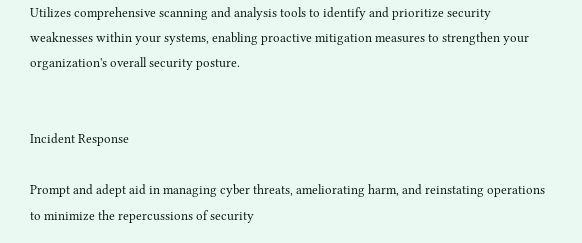Utilizes comprehensive scanning and analysis tools to identify and prioritize security weaknesses within your systems, enabling proactive mitigation measures to strengthen your organization's overall security posture.


Incident Response

Prompt and adept aid in managing cyber threats, ameliorating harm, and reinstating operations to minimize the repercussions of security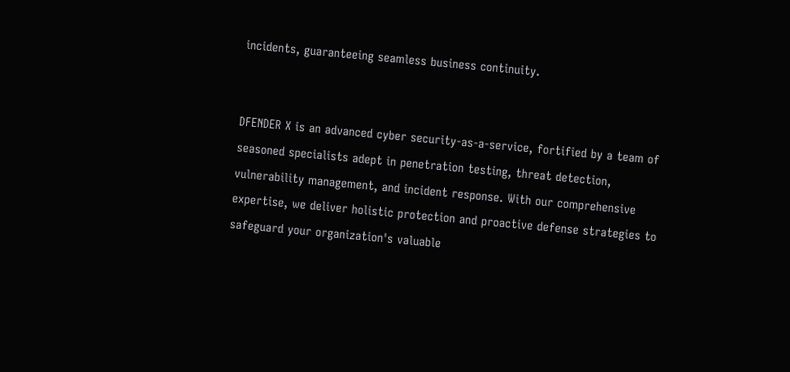incidents, guaranteeing seamless business continuity.


DFENDER X is an advanced cyber security-as-a-service, fortified by a team of seasoned specialists adept in penetration testing, threat detection, vulnerability management, and incident response. With our comprehensive expertise, we deliver holistic protection and proactive defense strategies to safeguard your organization's valuable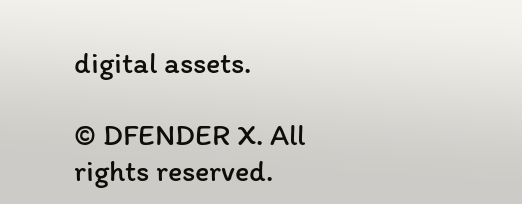digital assets.

© DFENDER X. All rights reserved.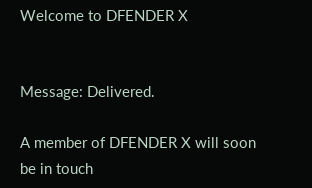Welcome to DFENDER X


Message: Delivered.

A member of DFENDER X will soon be in touch